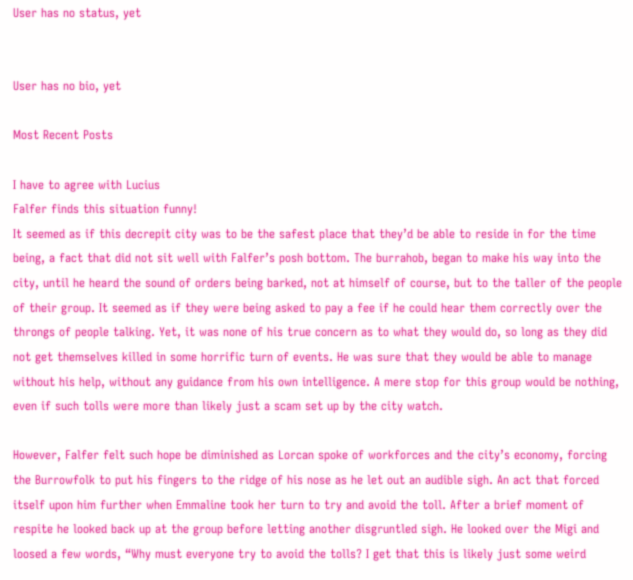User has no status, yet


User has no bio, yet

Most Recent Posts

I have to agree with Lucius
Falfer finds this situation funny!
It seemed as if this decrepit city was to be the safest place that they’d be able to reside in for the time being, a fact that did not sit well with Falfer’s posh bottom. The burrahob, began to make his way into the city, until he heard the sound of orders being barked, not at himself of course, but to the taller of the people of their group. It seemed as if they were being asked to pay a fee if he could hear them correctly over the throngs of people talking. Yet, it was none of his true concern as to what they would do, so long as they did not get themselves killed in some horrific turn of events. He was sure that they would be able to manage without his help, without any guidance from his own intelligence. A mere stop for this group would be nothing, even if such tolls were more than likely just a scam set up by the city watch.

However, Falfer felt such hope be diminished as Lorcan spoke of workforces and the city’s economy, forcing the Burrowfolk to put his fingers to the ridge of his nose as he let out an audible sigh. An act that forced itself upon him further when Emmaline took her turn to try and avoid the toll. After a brief moment of respite he looked back up at the group before letting another disgruntled sigh. He looked over the Migi and loosed a few words, “Why must everyone try to avoid the tolls? I get that this is likely just some weird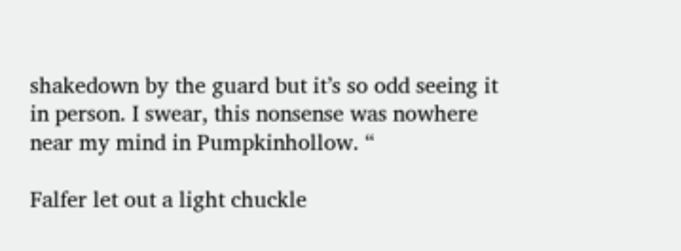shakedown by the guard but it’s so odd seeing it in person. I swear, this nonsense was nowhere near my mind in Pumpkinhollow. “

Falfer let out a light chuckle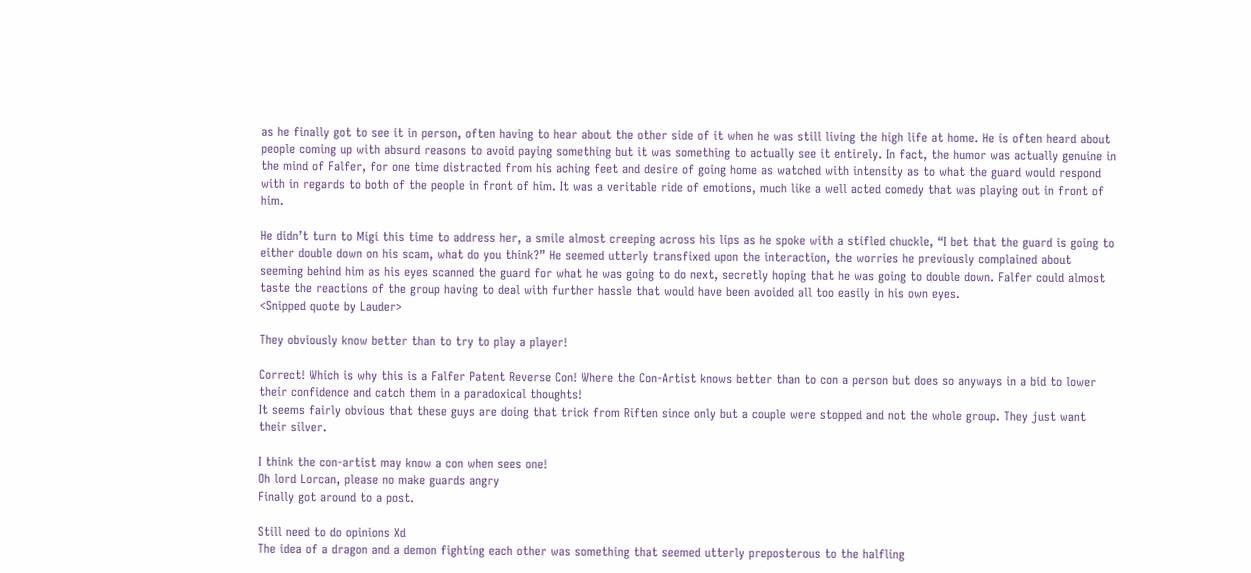as he finally got to see it in person, often having to hear about the other side of it when he was still living the high life at home. He is often heard about people coming up with absurd reasons to avoid paying something but it was something to actually see it entirely. In fact, the humor was actually genuine in the mind of Falfer, for one time distracted from his aching feet and desire of going home as watched with intensity as to what the guard would respond with in regards to both of the people in front of him. It was a veritable ride of emotions, much like a well acted comedy that was playing out in front of him.

He didn’t turn to Migi this time to address her, a smile almost creeping across his lips as he spoke with a stifled chuckle, “I bet that the guard is going to either double down on his scam, what do you think?” He seemed utterly transfixed upon the interaction, the worries he previously complained about seeming behind him as his eyes scanned the guard for what he was going to do next, secretly hoping that he was going to double down. Falfer could almost taste the reactions of the group having to deal with further hassle that would have been avoided all too easily in his own eyes.
<Snipped quote by Lauder>

They obviously know better than to try to play a player!

Correct! Which is why this is a Falfer Patent Reverse Con! Where the Con-Artist knows better than to con a person but does so anyways in a bid to lower their confidence and catch them in a paradoxical thoughts!
It seems fairly obvious that these guys are doing that trick from Riften since only but a couple were stopped and not the whole group. They just want their silver.

I think the con-artist may know a con when sees one!
Oh lord Lorcan, please no make guards angry
Finally got around to a post.

Still need to do opinions Xd
The idea of a dragon and a demon fighting each other was something that seemed utterly preposterous to the halfling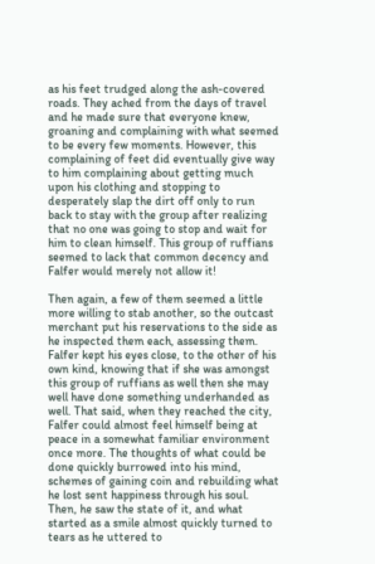as his feet trudged along the ash-covered roads. They ached from the days of travel and he made sure that everyone knew, groaning and complaining with what seemed to be every few moments. However, this complaining of feet did eventually give way to him complaining about getting much upon his clothing and stopping to desperately slap the dirt off only to run back to stay with the group after realizing that no one was going to stop and wait for him to clean himself. This group of ruffians seemed to lack that common decency and Falfer would merely not allow it!

Then again, a few of them seemed a little more willing to stab another, so the outcast merchant put his reservations to the side as he inspected them each, assessing them. Falfer kept his eyes close, to the other of his own kind, knowing that if she was amongst this group of ruffians as well then she may well have done something underhanded as well. That said, when they reached the city, Falfer could almost feel himself being at peace in a somewhat familiar environment once more. The thoughts of what could be done quickly burrowed into his mind, schemes of gaining coin and rebuilding what he lost sent happiness through his soul. Then, he saw the state of it, and what started as a smile almost quickly turned to tears as he uttered to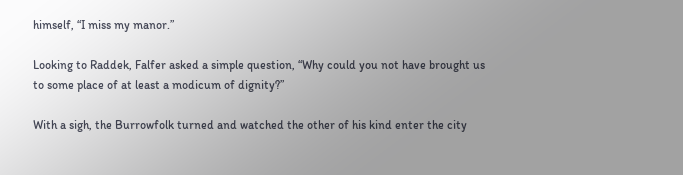himself, “I miss my manor.”

Looking to Raddek, Falfer asked a simple question, “Why could you not have brought us to some place of at least a modicum of dignity?”

With a sigh, the Burrowfolk turned and watched the other of his kind enter the city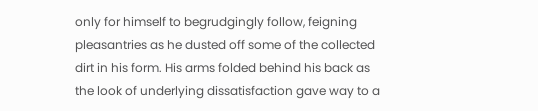only for himself to begrudgingly follow, feigning pleasantries as he dusted off some of the collected dirt in his form. His arms folded behind his back as the look of underlying dissatisfaction gave way to a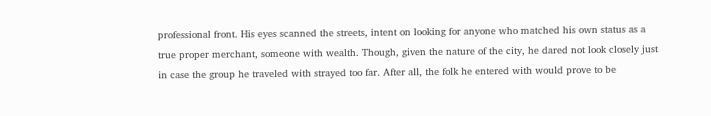professional front. His eyes scanned the streets, intent on looking for anyone who matched his own status as a true proper merchant, someone with wealth. Though, given the nature of the city, he dared not look closely just in case the group he traveled with strayed too far. After all, the folk he entered with would prove to be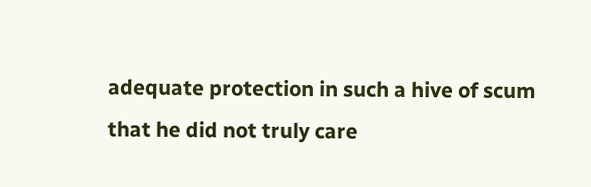adequate protection in such a hive of scum that he did not truly care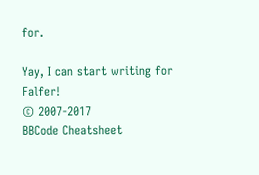for.

Yay, I can start writing for Falfer!
© 2007-2017
BBCode Cheatsheet